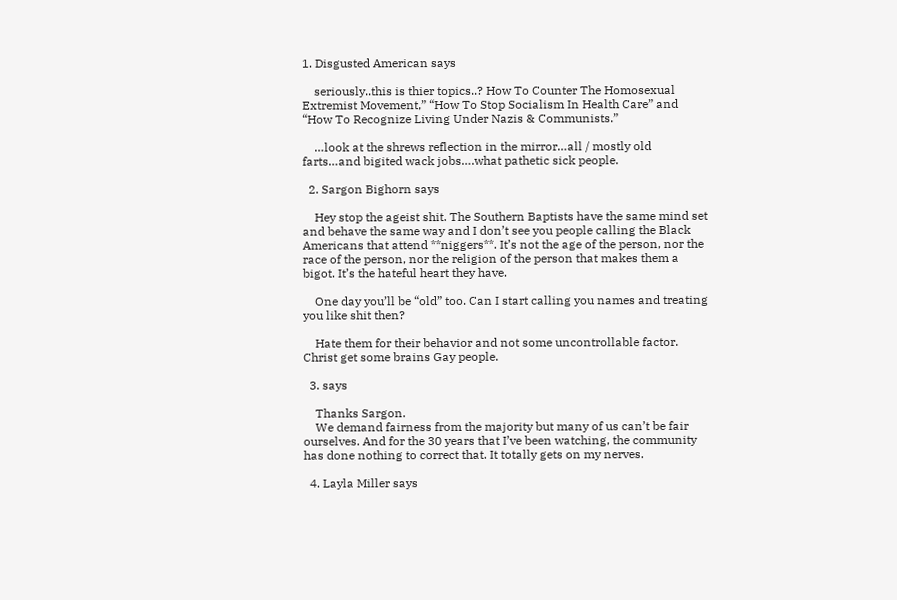1. Disgusted American says

    seriously..this is thier topics..? How To Counter The Homosexual Extremist Movement,” “How To Stop Socialism In Health Care” and “How To Recognize Living Under Nazis & Communists.”

    …look at the shrews reflection in the mirror…all / mostly old farts…and bigited wack jobs….what pathetic sick people.

  2. Sargon Bighorn says

    Hey stop the ageist shit. The Southern Baptists have the same mind set and behave the same way and I don’t see you people calling the Black Americans that attend **niggers**. It’s not the age of the person, nor the race of the person, nor the religion of the person that makes them a bigot. It’s the hateful heart they have.

    One day you’ll be “old” too. Can I start calling you names and treating you like shit then?

    Hate them for their behavior and not some uncontrollable factor. Christ get some brains Gay people.

  3. says

    Thanks Sargon.
    We demand fairness from the majority but many of us can’t be fair ourselves. And for the 30 years that I’ve been watching, the community has done nothing to correct that. It totally gets on my nerves.

  4. Layla Miller says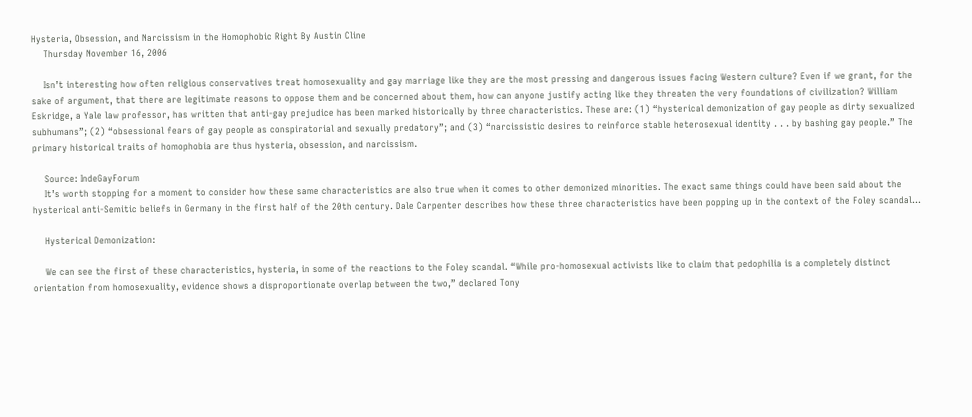Hysteria, Obsession, and Narcissism in the Homophobic Right By Austin Cline
    Thursday November 16, 2006

    Isn’t interesting how often religious conservatives treat homosexuality and gay marriage like they are the most pressing and dangerous issues facing Western culture? Even if we grant, for the sake of argument, that there are legitimate reasons to oppose them and be concerned about them, how can anyone justify acting like they threaten the very foundations of civilization? William Eskridge, a Yale law professor, has written that anti-gay prejudice has been marked historically by three characteristics. These are: (1) “hysterical demonization of gay people as dirty sexualized subhumans”; (2) “obsessional fears of gay people as conspiratorial and sexually predatory”; and (3) “narcissistic desires to reinforce stable heterosexual identity . . . by bashing gay people.” The primary historical traits of homophobia are thus hysteria, obsession, and narcissism.

    Source: IndeGayForum
    It’s worth stopping for a moment to consider how these same characteristics are also true when it comes to other demonized minorities. The exact same things could have been said about the hysterical anti-Semitic beliefs in Germany in the first half of the 20th century. Dale Carpenter describes how these three characteristics have been popping up in the context of the Foley scandal…

    Hysterical Demonization:

    We can see the first of these characteristics, hysteria, in some of the reactions to the Foley scandal. “While pro-homosexual activists like to claim that pedophilia is a completely distinct orientation from homosexuality, evidence shows a disproportionate overlap between the two,” declared Tony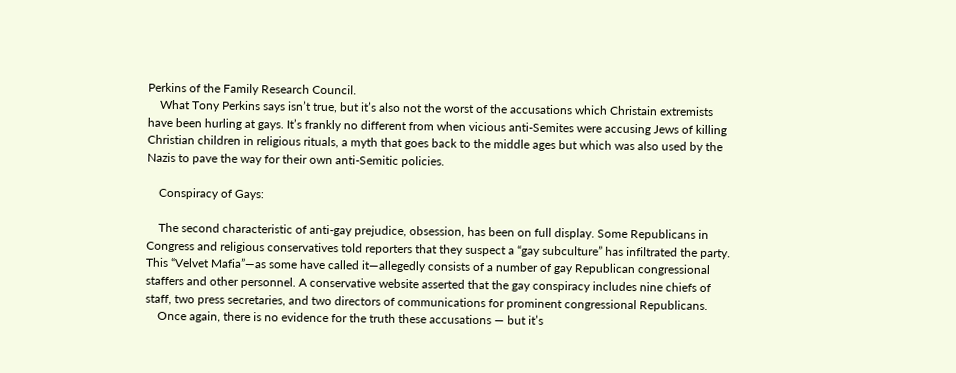Perkins of the Family Research Council.
    What Tony Perkins says isn’t true, but it’s also not the worst of the accusations which Christain extremists have been hurling at gays. It’s frankly no different from when vicious anti-Semites were accusing Jews of killing Christian children in religious rituals, a myth that goes back to the middle ages but which was also used by the Nazis to pave the way for their own anti-Semitic policies.

    Conspiracy of Gays:

    The second characteristic of anti-gay prejudice, obsession, has been on full display. Some Republicans in Congress and religious conservatives told reporters that they suspect a “gay subculture” has infiltrated the party. This “Velvet Mafia”—as some have called it—allegedly consists of a number of gay Republican congressional staffers and other personnel. A conservative website asserted that the gay conspiracy includes nine chiefs of staff, two press secretaries, and two directors of communications for prominent congressional Republicans.
    Once again, there is no evidence for the truth these accusations — but it’s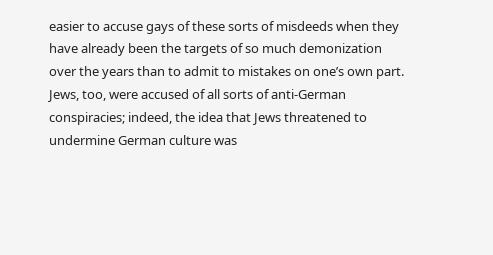easier to accuse gays of these sorts of misdeeds when they have already been the targets of so much demonization over the years than to admit to mistakes on one’s own part. Jews, too, were accused of all sorts of anti-German conspiracies; indeed, the idea that Jews threatened to undermine German culture was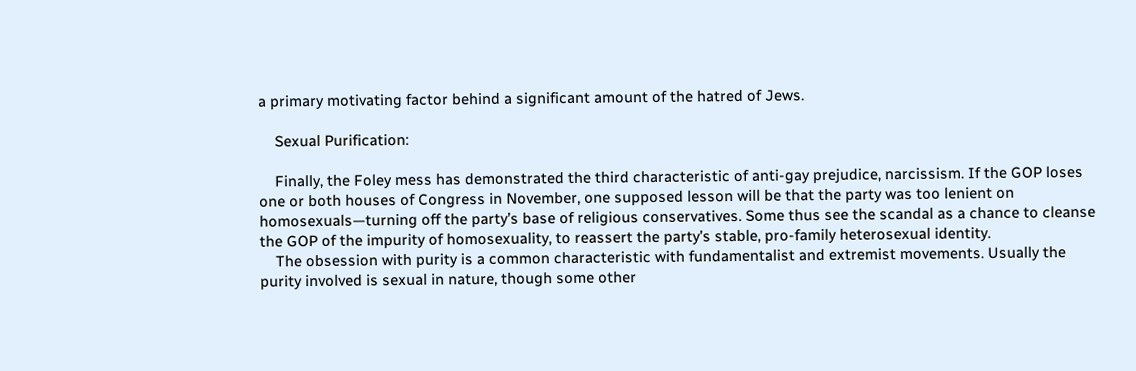a primary motivating factor behind a significant amount of the hatred of Jews.

    Sexual Purification:

    Finally, the Foley mess has demonstrated the third characteristic of anti-gay prejudice, narcissism. If the GOP loses one or both houses of Congress in November, one supposed lesson will be that the party was too lenient on homosexuals—turning off the party’s base of religious conservatives. Some thus see the scandal as a chance to cleanse the GOP of the impurity of homosexuality, to reassert the party’s stable, pro-family heterosexual identity.
    The obsession with purity is a common characteristic with fundamentalist and extremist movements. Usually the purity involved is sexual in nature, though some other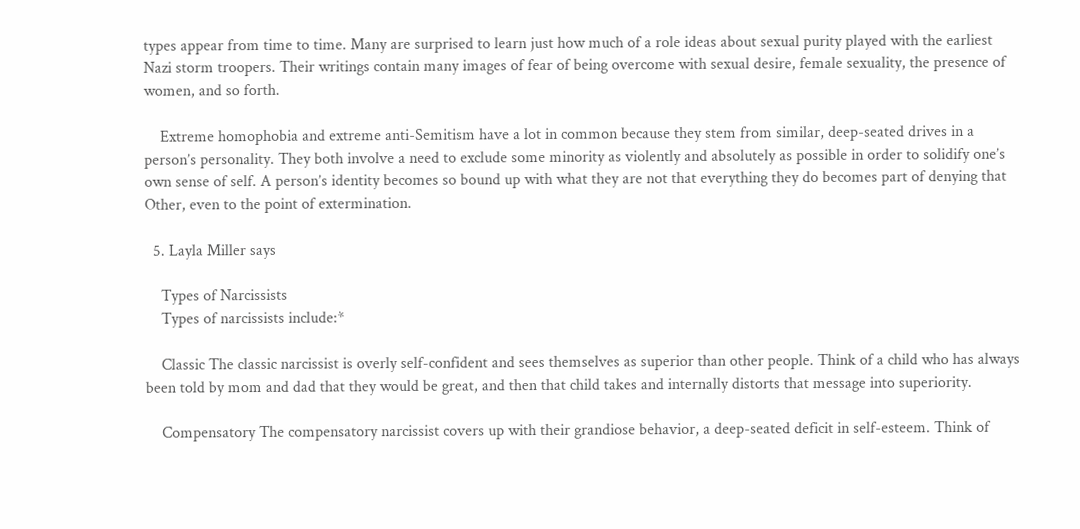types appear from time to time. Many are surprised to learn just how much of a role ideas about sexual purity played with the earliest Nazi storm troopers. Their writings contain many images of fear of being overcome with sexual desire, female sexuality, the presence of women, and so forth.

    Extreme homophobia and extreme anti-Semitism have a lot in common because they stem from similar, deep-seated drives in a person’s personality. They both involve a need to exclude some minority as violently and absolutely as possible in order to solidify one’s own sense of self. A person’s identity becomes so bound up with what they are not that everything they do becomes part of denying that Other, even to the point of extermination.

  5. Layla Miller says

    Types of Narcissists
    Types of narcissists include:*

    Classic The classic narcissist is overly self-confident and sees themselves as superior than other people. Think of a child who has always been told by mom and dad that they would be great, and then that child takes and internally distorts that message into superiority.

    Compensatory The compensatory narcissist covers up with their grandiose behavior, a deep-seated deficit in self-esteem. Think of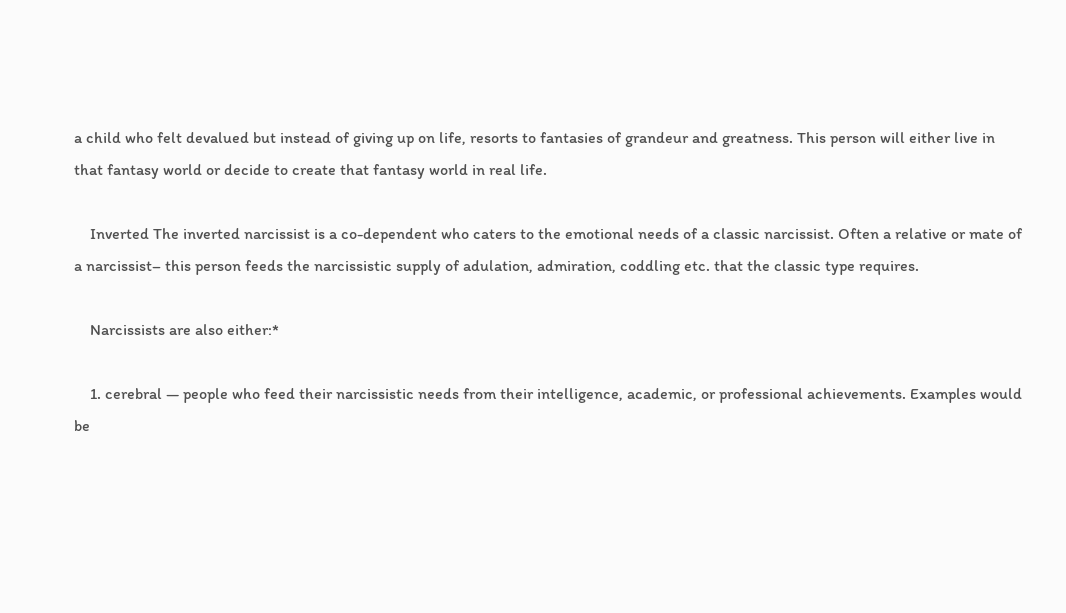a child who felt devalued but instead of giving up on life, resorts to fantasies of grandeur and greatness. This person will either live in that fantasy world or decide to create that fantasy world in real life.

    Inverted The inverted narcissist is a co-dependent who caters to the emotional needs of a classic narcissist. Often a relative or mate of a narcissist– this person feeds the narcissistic supply of adulation, admiration, coddling etc. that the classic type requires.

    Narcissists are also either:*

    1. cerebral — people who feed their narcissistic needs from their intelligence, academic, or professional achievements. Examples would be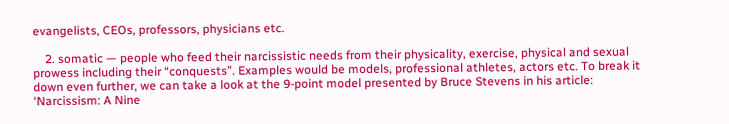evangelists, CEOs, professors, physicians etc.

    2. somatic — people who feed their narcissistic needs from their physicality, exercise, physical and sexual prowess including their “conquests”. Examples would be models, professional athletes, actors etc. To break it down even further, we can take a look at the 9-point model presented by Bruce Stevens in his article: ‘Narcissism: A Nine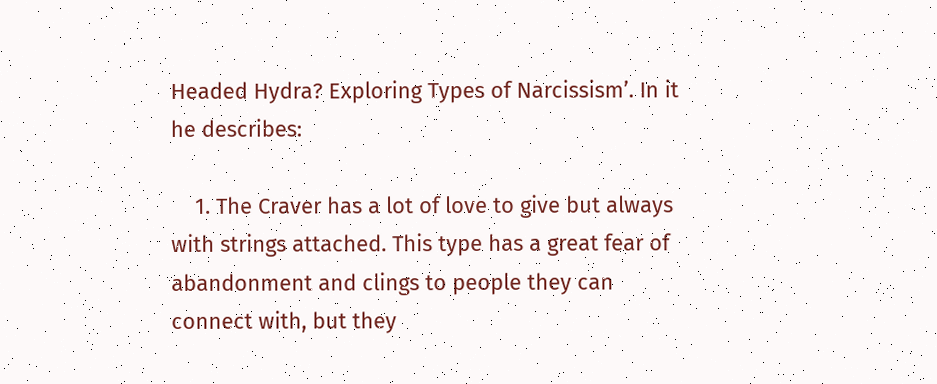Headed Hydra? Exploring Types of Narcissism’. In it he describes:

    1. The Craver has a lot of love to give but always with strings attached. This type has a great fear of abandonment and clings to people they can connect with, but they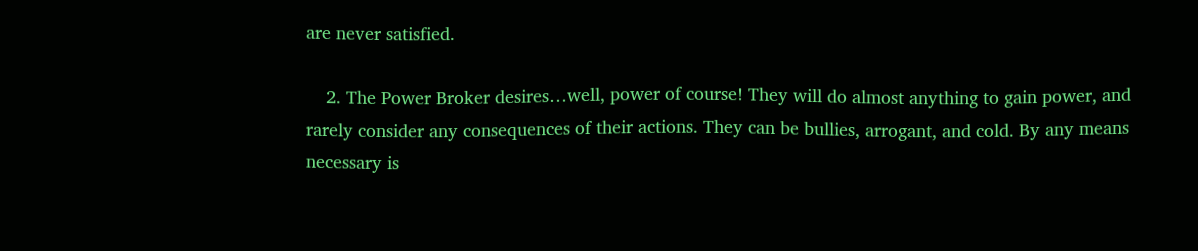are never satisfied.

    2. The Power Broker desires…well, power of course! They will do almost anything to gain power, and rarely consider any consequences of their actions. They can be bullies, arrogant, and cold. By any means necessary is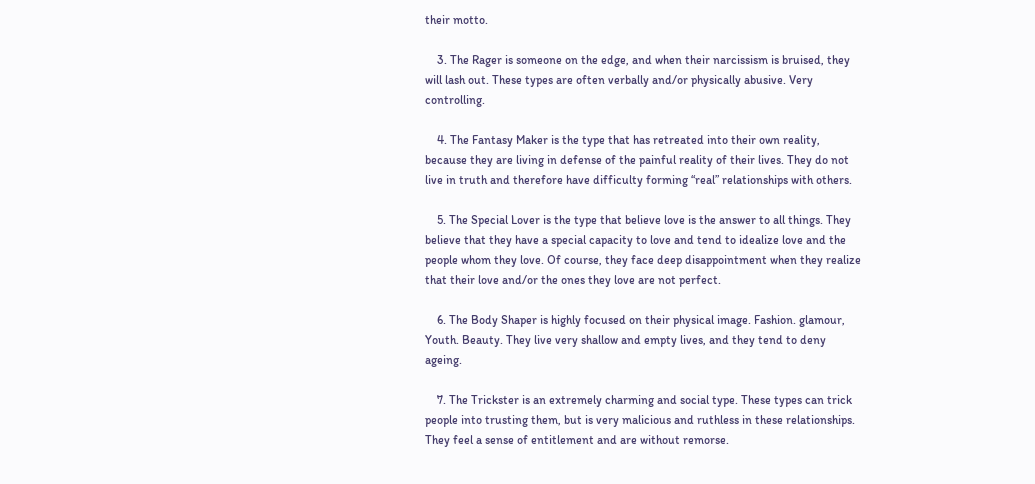their motto.

    3. The Rager is someone on the edge, and when their narcissism is bruised, they will lash out. These types are often verbally and/or physically abusive. Very controlling.

    4. The Fantasy Maker is the type that has retreated into their own reality, because they are living in defense of the painful reality of their lives. They do not live in truth and therefore have difficulty forming “real” relationships with others.

    5. The Special Lover is the type that believe love is the answer to all things. They believe that they have a special capacity to love and tend to idealize love and the people whom they love. Of course, they face deep disappointment when they realize that their love and/or the ones they love are not perfect.

    6. The Body Shaper is highly focused on their physical image. Fashion. glamour, Youth. Beauty. They live very shallow and empty lives, and they tend to deny ageing.

    7. The Trickster is an extremely charming and social type. These types can trick people into trusting them, but is very malicious and ruthless in these relationships. They feel a sense of entitlement and are without remorse.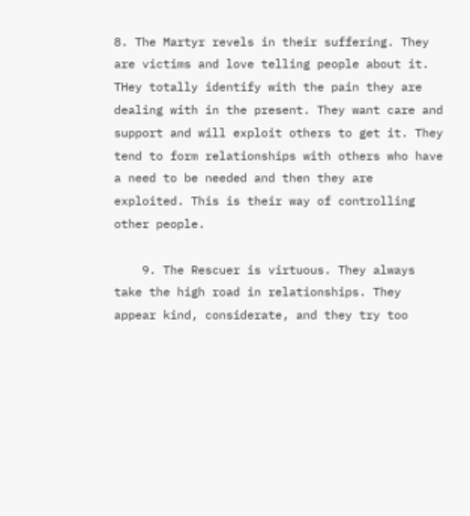8. The Martyr revels in their suffering. They are victims and love telling people about it. THey totally identify with the pain they are dealing with in the present. They want care and support and will exploit others to get it. They tend to form relationships with others who have a need to be needed and then they are exploited. This is their way of controlling other people.

    9. The Rescuer is virtuous. They always take the high road in relationships. They appear kind, considerate, and they try too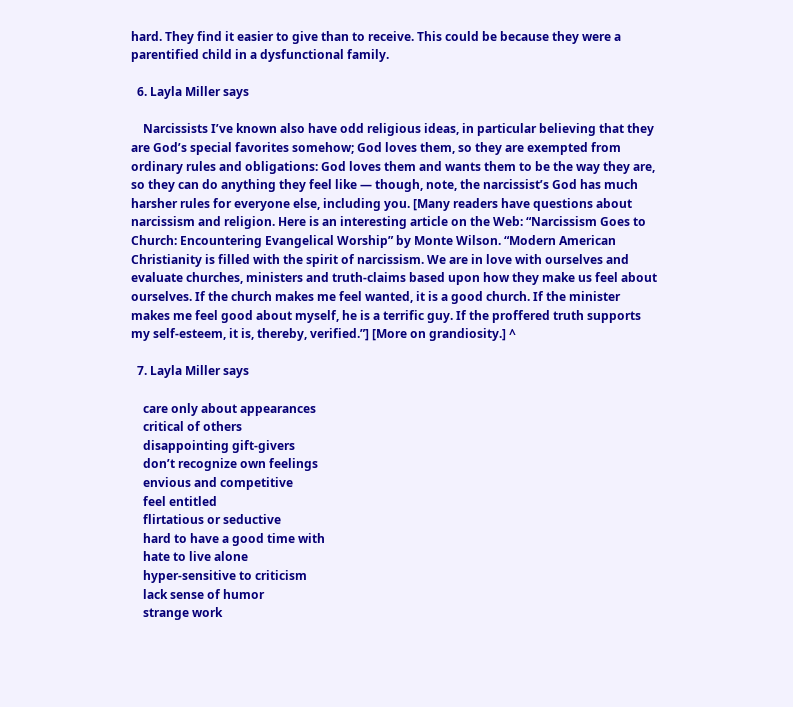hard. They find it easier to give than to receive. This could be because they were a parentified child in a dysfunctional family.

  6. Layla Miller says

    Narcissists I’ve known also have odd religious ideas, in particular believing that they are God’s special favorites somehow; God loves them, so they are exempted from ordinary rules and obligations: God loves them and wants them to be the way they are, so they can do anything they feel like — though, note, the narcissist’s God has much harsher rules for everyone else, including you. [Many readers have questions about narcissism and religion. Here is an interesting article on the Web: “Narcissism Goes to Church: Encountering Evangelical Worship” by Monte Wilson. “Modern American Christianity is filled with the spirit of narcissism. We are in love with ourselves and evaluate churches, ministers and truth-claims based upon how they make us feel about ourselves. If the church makes me feel wanted, it is a good church. If the minister makes me feel good about myself, he is a terrific guy. If the proffered truth supports my self-esteem, it is, thereby, verified.”] [More on grandiosity.] ^

  7. Layla Miller says

    care only about appearances
    critical of others
    disappointing gift-givers
    don’t recognize own feelings
    envious and competitive
    feel entitled
    flirtatious or seductive
    hard to have a good time with
    hate to live alone
    hyper-sensitive to criticism
    lack sense of humor
    strange work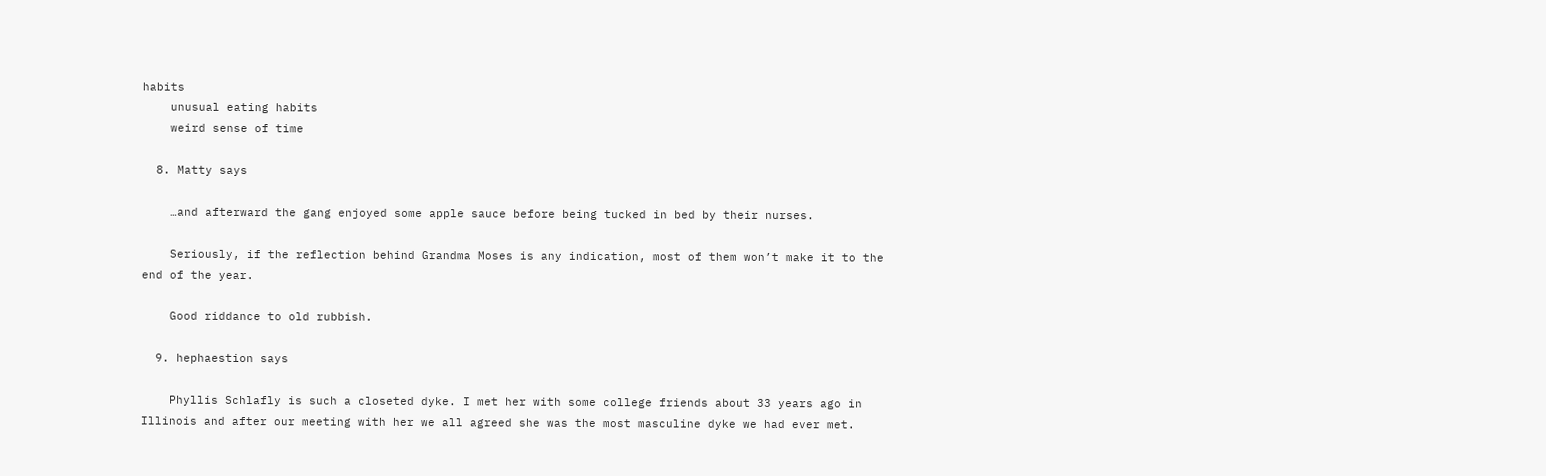habits
    unusual eating habits
    weird sense of time

  8. Matty says

    …and afterward the gang enjoyed some apple sauce before being tucked in bed by their nurses.

    Seriously, if the reflection behind Grandma Moses is any indication, most of them won’t make it to the end of the year.

    Good riddance to old rubbish.

  9. hephaestion says

    Phyllis Schlafly is such a closeted dyke. I met her with some college friends about 33 years ago in Illinois and after our meeting with her we all agreed she was the most masculine dyke we had ever met.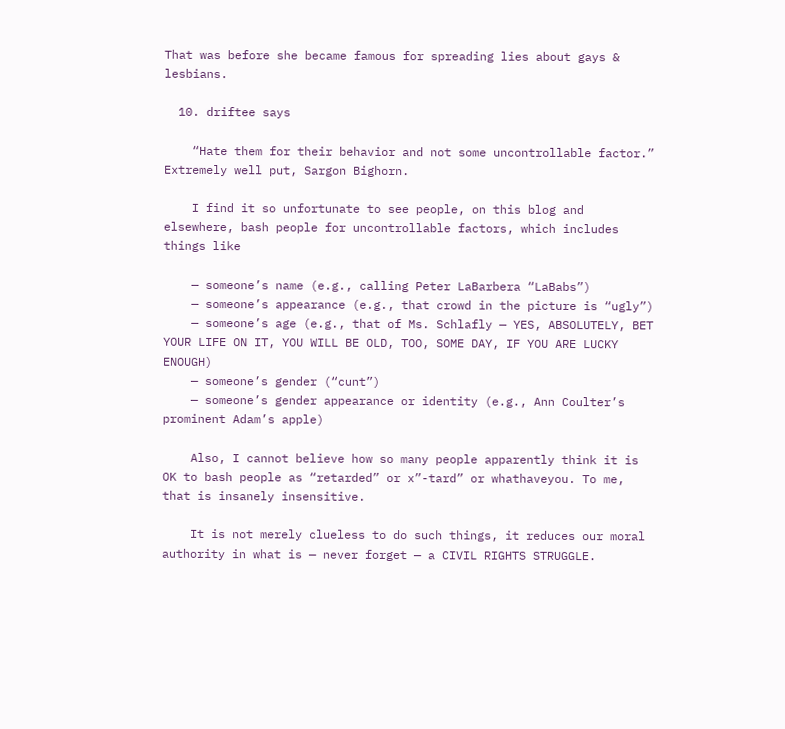That was before she became famous for spreading lies about gays & lesbians.

  10. driftee says

    “Hate them for their behavior and not some uncontrollable factor.” Extremely well put, Sargon Bighorn.

    I find it so unfortunate to see people, on this blog and elsewhere, bash people for uncontrollable factors, which includes things like

    — someone’s name (e.g., calling Peter LaBarbera “LaBabs”)
    — someone’s appearance (e.g., that crowd in the picture is “ugly”)
    — someone’s age (e.g., that of Ms. Schlafly — YES, ABSOLUTELY, BET YOUR LIFE ON IT, YOU WILL BE OLD, TOO, SOME DAY, IF YOU ARE LUCKY ENOUGH)
    — someone’s gender (“cunt”)
    — someone’s gender appearance or identity (e.g., Ann Coulter’s prominent Adam’s apple)

    Also, I cannot believe how so many people apparently think it is OK to bash people as “retarded” or x”-tard” or whathaveyou. To me, that is insanely insensitive.

    It is not merely clueless to do such things, it reduces our moral authority in what is — never forget — a CIVIL RIGHTS STRUGGLE.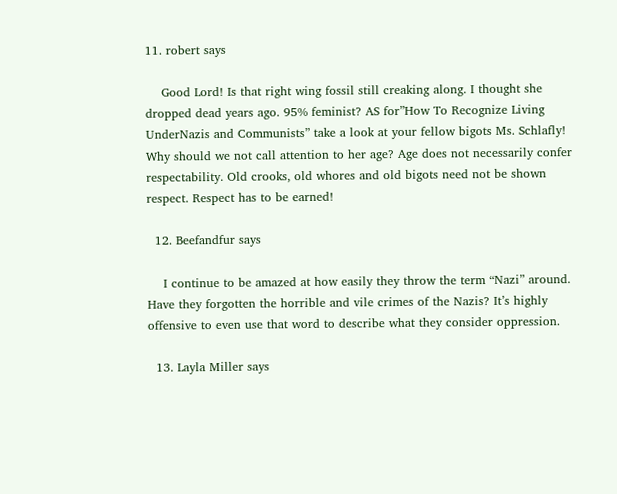11. robert says

    Good Lord! Is that right wing fossil still creaking along. I thought she dropped dead years ago. 95% feminist? AS for”How To Recognize Living UnderNazis and Communists” take a look at your fellow bigots Ms. Schlafly! Why should we not call attention to her age? Age does not necessarily confer respectability. Old crooks, old whores and old bigots need not be shown respect. Respect has to be earned!

  12. Beefandfur says

    I continue to be amazed at how easily they throw the term “Nazi” around. Have they forgotten the horrible and vile crimes of the Nazis? It’s highly offensive to even use that word to describe what they consider oppression.

  13. Layla Miller says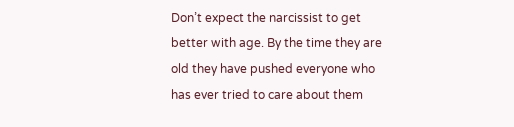Don’t expect the narcissist to get better with age. By the time they are old they have pushed everyone who has ever tried to care about them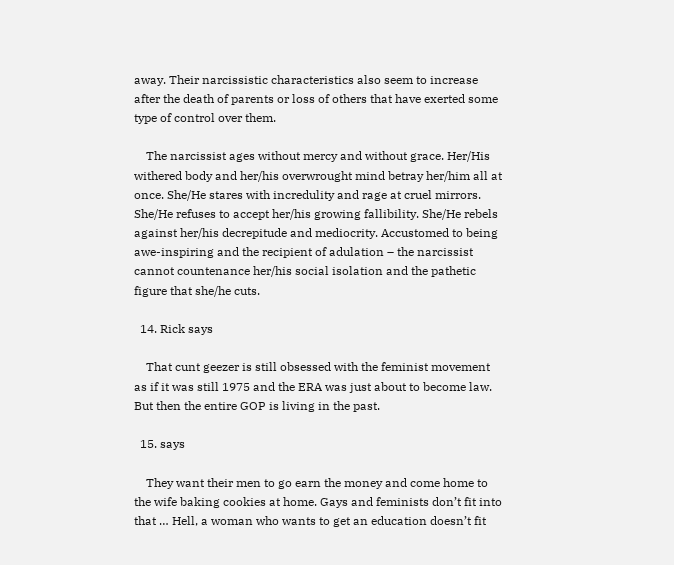away. Their narcissistic characteristics also seem to increase after the death of parents or loss of others that have exerted some type of control over them.

    The narcissist ages without mercy and without grace. Her/His withered body and her/his overwrought mind betray her/him all at once. She/He stares with incredulity and rage at cruel mirrors. She/He refuses to accept her/his growing fallibility. She/He rebels against her/his decrepitude and mediocrity. Accustomed to being awe-inspiring and the recipient of adulation – the narcissist cannot countenance her/his social isolation and the pathetic figure that she/he cuts.

  14. Rick says

    That cunt geezer is still obsessed with the feminist movement as if it was still 1975 and the ERA was just about to become law. But then the entire GOP is living in the past.

  15. says

    They want their men to go earn the money and come home to the wife baking cookies at home. Gays and feminists don’t fit into that … Hell, a woman who wants to get an education doesn’t fit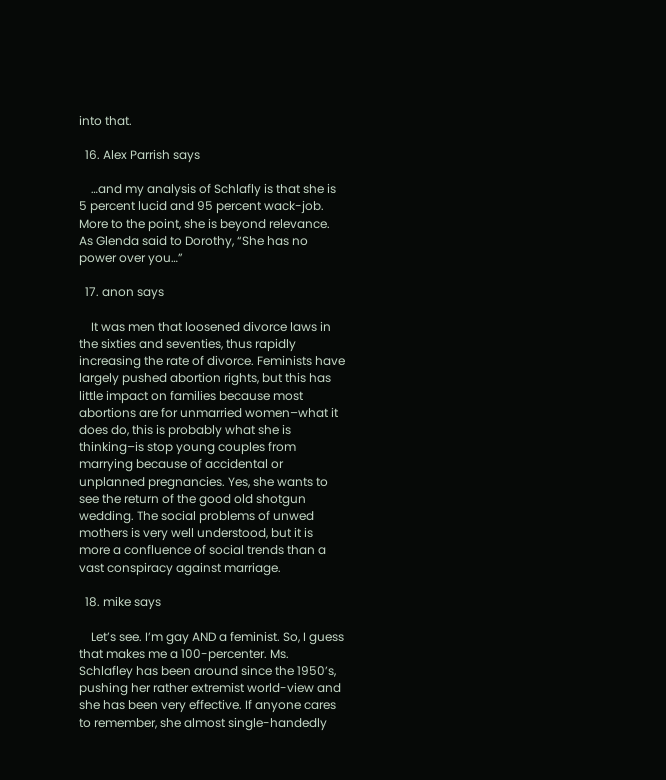into that.

  16. Alex Parrish says

    …and my analysis of Schlafly is that she is 5 percent lucid and 95 percent wack-job. More to the point, she is beyond relevance. As Glenda said to Dorothy, “She has no power over you…”

  17. anon says

    It was men that loosened divorce laws in the sixties and seventies, thus rapidly increasing the rate of divorce. Feminists have largely pushed abortion rights, but this has little impact on families because most abortions are for unmarried women–what it does do, this is probably what she is thinking–is stop young couples from marrying because of accidental or unplanned pregnancies. Yes, she wants to see the return of the good old shotgun wedding. The social problems of unwed mothers is very well understood, but it is more a confluence of social trends than a vast conspiracy against marriage.

  18. mike says

    Let’s see. I’m gay AND a feminist. So, I guess that makes me a 100-percenter. Ms. Schlafley has been around since the 1950’s, pushing her rather extremist world-view and she has been very effective. If anyone cares to remember, she almost single-handedly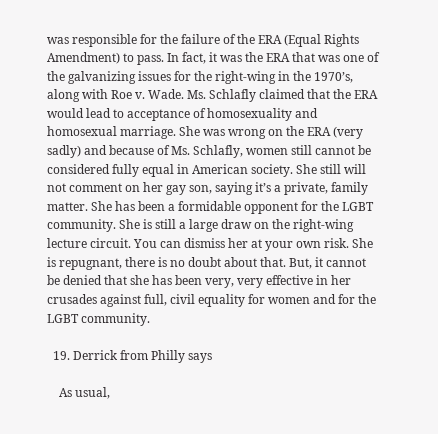was responsible for the failure of the ERA (Equal Rights Amendment) to pass. In fact, it was the ERA that was one of the galvanizing issues for the right-wing in the 1970’s, along with Roe v. Wade. Ms. Schlafly claimed that the ERA would lead to acceptance of homosexuality and homosexual marriage. She was wrong on the ERA (very sadly) and because of Ms. Schlafly, women still cannot be considered fully equal in American society. She still will not comment on her gay son, saying it’s a private, family matter. She has been a formidable opponent for the LGBT community. She is still a large draw on the right-wing lecture circuit. You can dismiss her at your own risk. She is repugnant, there is no doubt about that. But, it cannot be denied that she has been very, very effective in her crusades against full, civil equality for women and for the LGBT community.

  19. Derrick from Philly says

    As usual,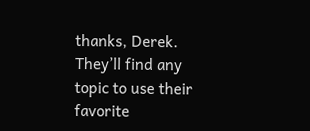thanks, Derek. They’ll find any topic to use their favorite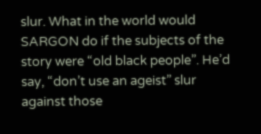slur. What in the world would SARGON do if the subjects of the story were “old black people”. He’d say, “don’t use an ageist” slur against those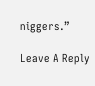niggers.”

Leave A Reply